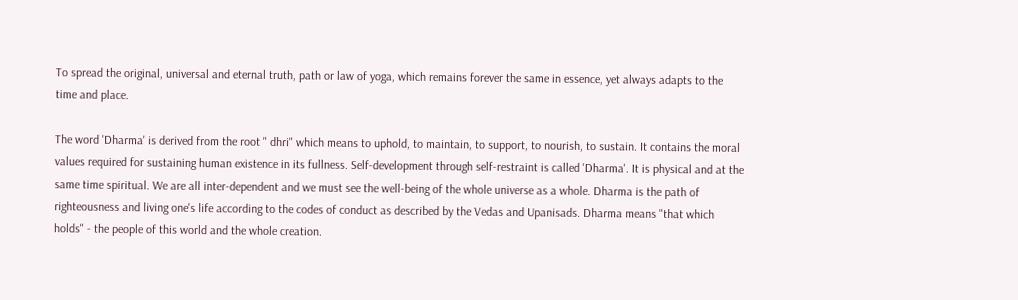To spread the original, universal and eternal truth, path or law of yoga, which remains forever the same in essence, yet always adapts to the time and place.

The word 'Dharma' is derived from the root " dhri" which means to uphold, to maintain, to support, to nourish, to sustain. It contains the moral values required for sustaining human existence in its fullness. Self-development through self-restraint is called 'Dharma'. It is physical and at the same time spiritual. We are all inter-dependent and we must see the well-being of the whole universe as a whole. Dharma is the path of righteousness and living one's life according to the codes of conduct as described by the Vedas and Upanisads. Dharma means "that which holds" - the people of this world and the whole creation.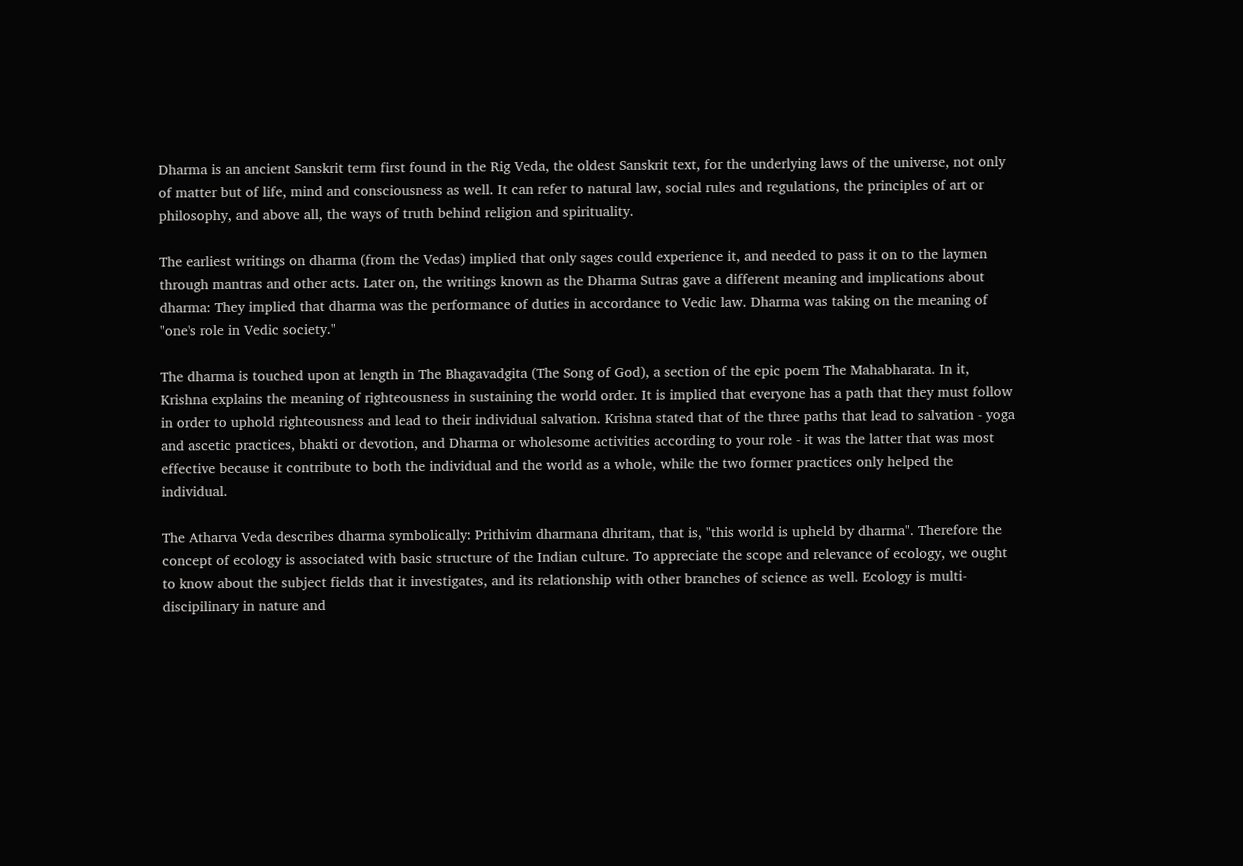Dharma is an ancient Sanskrit term first found in the Rig Veda, the oldest Sanskrit text, for the underlying laws of the universe, not only of matter but of life, mind and consciousness as well. It can refer to natural law, social rules and regulations, the principles of art or philosophy, and above all, the ways of truth behind religion and spirituality.

The earliest writings on dharma (from the Vedas) implied that only sages could experience it, and needed to pass it on to the laymen through mantras and other acts. Later on, the writings known as the Dharma Sutras gave a different meaning and implications about dharma: They implied that dharma was the performance of duties in accordance to Vedic law. Dharma was taking on the meaning of "one's role in Vedic society."

The dharma is touched upon at length in The Bhagavadgita (The Song of God), a section of the epic poem The Mahabharata. In it, Krishna explains the meaning of righteousness in sustaining the world order. It is implied that everyone has a path that they must follow in order to uphold righteousness and lead to their individual salvation. Krishna stated that of the three paths that lead to salvation - yoga and ascetic practices, bhakti or devotion, and Dharma or wholesome activities according to your role - it was the latter that was most effective because it contribute to both the individual and the world as a whole, while the two former practices only helped the individual.

The Atharva Veda describes dharma symbolically: Prithivim dharmana dhritam, that is, "this world is upheld by dharma". Therefore the concept of ecology is associated with basic structure of the Indian culture. To appreciate the scope and relevance of ecology, we ought to know about the subject fields that it investigates, and its relationship with other branches of science as well. Ecology is multi-discipilinary in nature and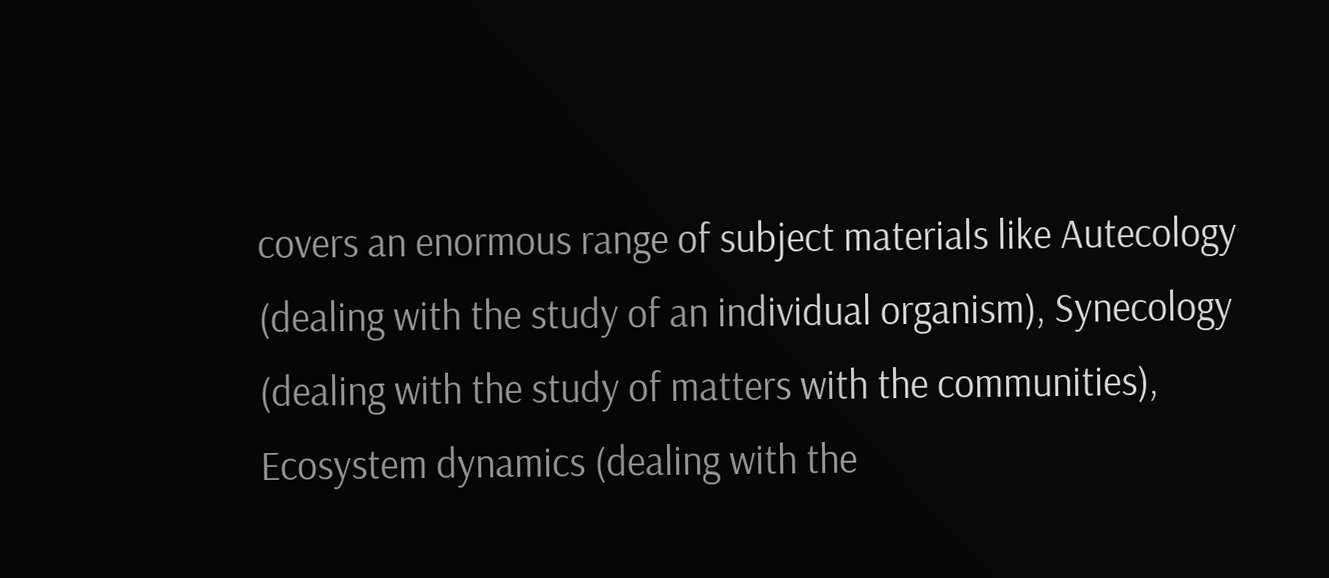covers an enormous range of subject materials like Autecology (dealing with the study of an individual organism), Synecology (dealing with the study of matters with the communities), Ecosystem dynamics (dealing with the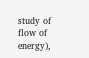study of flow of energy),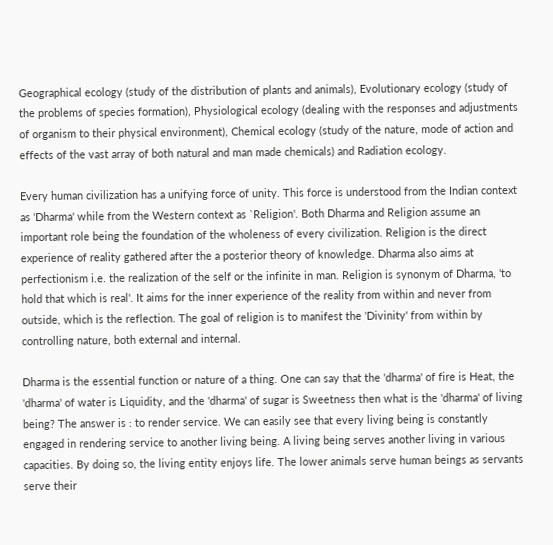Geographical ecology (study of the distribution of plants and animals), Evolutionary ecology (study of the problems of species formation), Physiological ecology (dealing with the responses and adjustments of organism to their physical environment), Chemical ecology (study of the nature, mode of action and effects of the vast array of both natural and man made chemicals) and Radiation ecology.

Every human civilization has a unifying force of unity. This force is understood from the Indian context as 'Dharma' while from the Western context as `Religion'. Both Dharma and Religion assume an important role being the foundation of the wholeness of every civilization. Religion is the direct experience of reality gathered after the a posterior theory of knowledge. Dharma also aims at perfectionism i.e. the realization of the self or the infinite in man. Religion is synonym of Dharma, 'to hold that which is real'. It aims for the inner experience of the reality from within and never from outside, which is the reflection. The goal of religion is to manifest the 'Divinity' from within by controlling nature, both external and internal.

Dharma is the essential function or nature of a thing. One can say that the 'dharma' of fire is Heat, the 'dharma' of water is Liquidity, and the 'dharma' of sugar is Sweetness then what is the 'dharma' of living being? The answer is : to render service. We can easily see that every living being is constantly engaged in rendering service to another living being. A living being serves another living in various capacities. By doing so, the living entity enjoys life. The lower animals serve human beings as servants serve their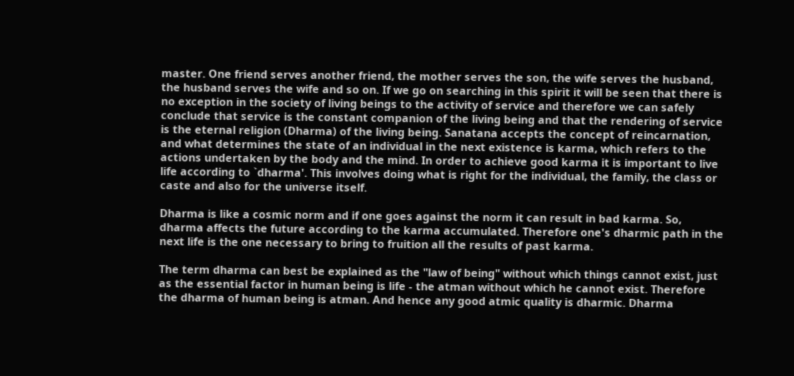master. One friend serves another friend, the mother serves the son, the wife serves the husband, the husband serves the wife and so on. If we go on searching in this spirit it will be seen that there is no exception in the society of living beings to the activity of service and therefore we can safely conclude that service is the constant companion of the living being and that the rendering of service is the eternal religion (Dharma) of the living being. Sanatana accepts the concept of reincarnation, and what determines the state of an individual in the next existence is karma, which refers to the actions undertaken by the body and the mind. In order to achieve good karma it is important to live life according to `dharma'. This involves doing what is right for the individual, the family, the class or caste and also for the universe itself.

Dharma is like a cosmic norm and if one goes against the norm it can result in bad karma. So, dharma affects the future according to the karma accumulated. Therefore one's dharmic path in the next life is the one necessary to bring to fruition all the results of past karma.

The term dharma can best be explained as the "law of being" without which things cannot exist, just as the essential factor in human being is life - the atman without which he cannot exist. Therefore the dharma of human being is atman. And hence any good atmic quality is dharmic. Dharma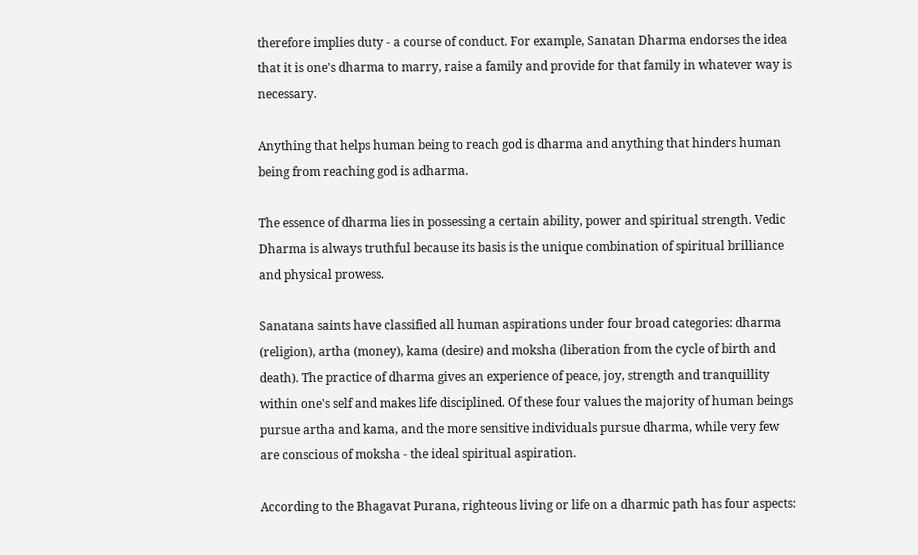therefore implies duty - a course of conduct. For example, Sanatan Dharma endorses the idea that it is one's dharma to marry, raise a family and provide for that family in whatever way is necessary.

Anything that helps human being to reach god is dharma and anything that hinders human being from reaching god is adharma.

The essence of dharma lies in possessing a certain ability, power and spiritual strength. Vedic Dharma is always truthful because its basis is the unique combination of spiritual brilliance and physical prowess.

Sanatana saints have classified all human aspirations under four broad categories: dharma (religion), artha (money), kama (desire) and moksha (liberation from the cycle of birth and death). The practice of dharma gives an experience of peace, joy, strength and tranquillity within one's self and makes life disciplined. Of these four values the majority of human beings pursue artha and kama, and the more sensitive individuals pursue dharma, while very few are conscious of moksha - the ideal spiritual aspiration.

According to the Bhagavat Purana, righteous living or life on a dharmic path has four aspects: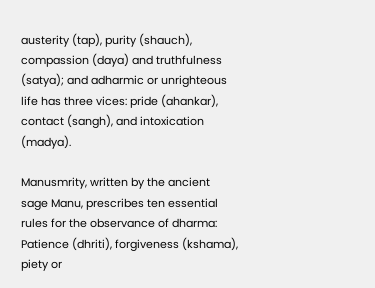austerity (tap), purity (shauch), compassion (daya) and truthfulness (satya); and adharmic or unrighteous life has three vices: pride (ahankar), contact (sangh), and intoxication (madya).

Manusmrity, written by the ancient sage Manu, prescribes ten essential rules for the observance of dharma: Patience (dhriti), forgiveness (kshama), piety or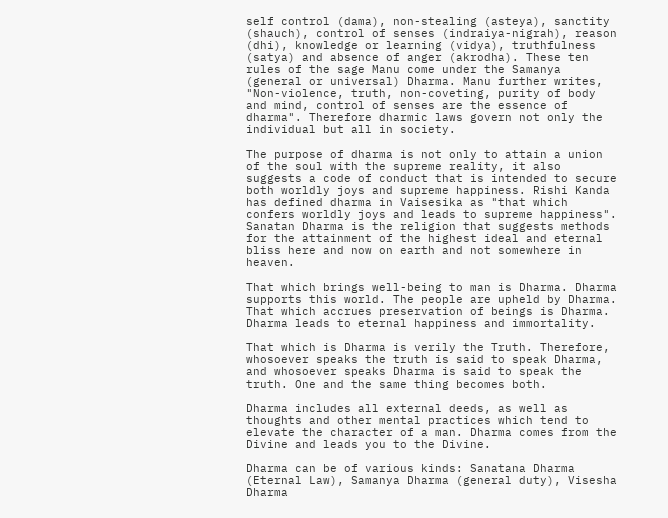self control (dama), non-stealing (asteya), sanctity (shauch), control of senses (indraiya-nigrah), reason (dhi), knowledge or learning (vidya), truthfulness (satya) and absence of anger (akrodha). These ten rules of the sage Manu come under the Samanya (general or universal) Dharma. Manu further writes, "Non-violence, truth, non-coveting, purity of body and mind, control of senses are the essence of dharma". Therefore dharmic laws govern not only the individual but all in society.

The purpose of dharma is not only to attain a union of the soul with the supreme reality, it also suggests a code of conduct that is intended to secure both worldly joys and supreme happiness. Rishi Kanda has defined dharma in Vaisesika as "that which confers worldly joys and leads to supreme happiness". Sanatan Dharma is the religion that suggests methods for the attainment of the highest ideal and eternal bliss here and now on earth and not somewhere in heaven.

That which brings well-being to man is Dharma. Dharma supports this world. The people are upheld by Dharma. That which accrues preservation of beings is Dharma. Dharma leads to eternal happiness and immortality.

That which is Dharma is verily the Truth. Therefore, whosoever speaks the truth is said to speak Dharma, and whosoever speaks Dharma is said to speak the truth. One and the same thing becomes both.

Dharma includes all external deeds, as well as thoughts and other mental practices which tend to elevate the character of a man. Dharma comes from the Divine and leads you to the Divine.

Dharma can be of various kinds: Sanatana Dharma (Eternal Law), Samanya Dharma (general duty), Visesha Dharma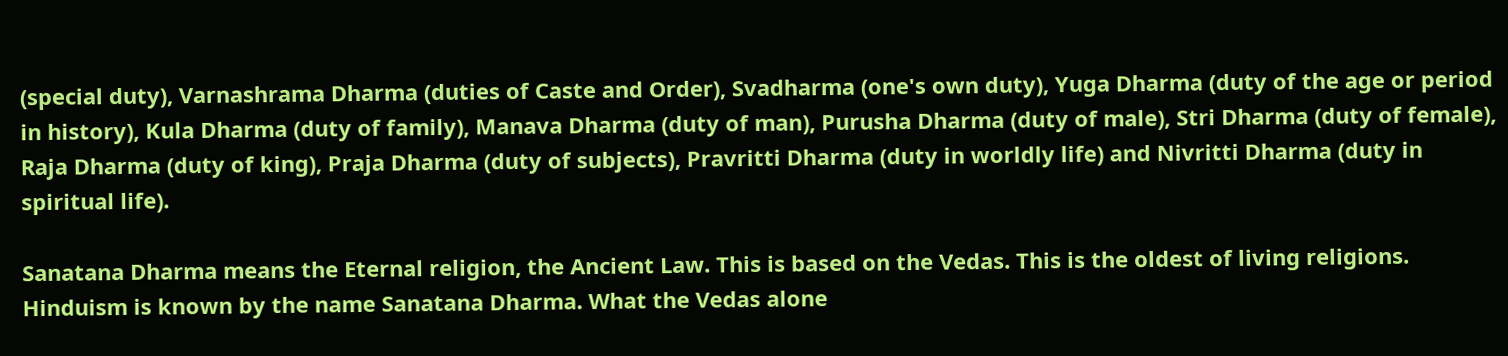(special duty), Varnashrama Dharma (duties of Caste and Order), Svadharma (one's own duty), Yuga Dharma (duty of the age or period in history), Kula Dharma (duty of family), Manava Dharma (duty of man), Purusha Dharma (duty of male), Stri Dharma (duty of female), Raja Dharma (duty of king), Praja Dharma (duty of subjects), Pravritti Dharma (duty in worldly life) and Nivritti Dharma (duty in spiritual life).

Sanatana Dharma means the Eternal religion, the Ancient Law. This is based on the Vedas. This is the oldest of living religions. Hinduism is known by the name Sanatana Dharma. What the Vedas alone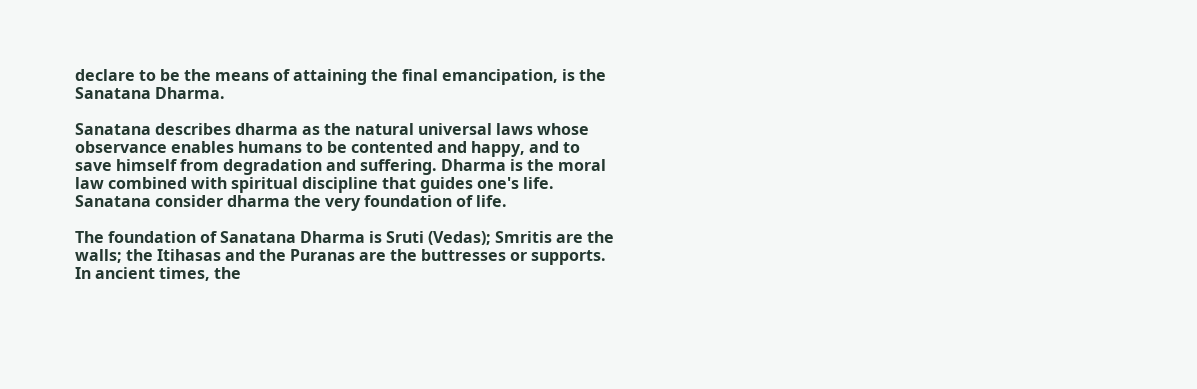declare to be the means of attaining the final emancipation, is the Sanatana Dharma.

Sanatana describes dharma as the natural universal laws whose observance enables humans to be contented and happy, and to save himself from degradation and suffering. Dharma is the moral law combined with spiritual discipline that guides one's life. Sanatana consider dharma the very foundation of life.

The foundation of Sanatana Dharma is Sruti (Vedas); Smritis are the walls; the Itihasas and the Puranas are the buttresses or supports. In ancient times, the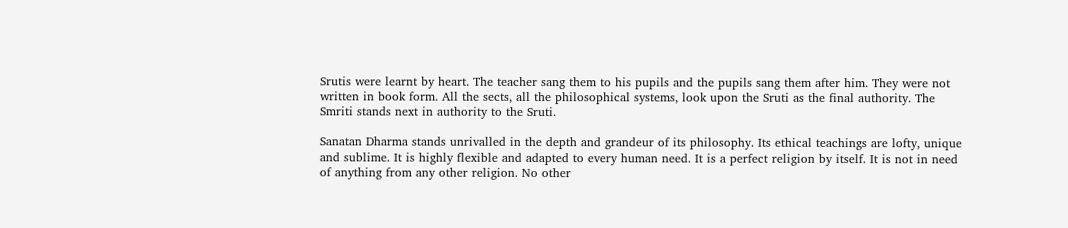Srutis were learnt by heart. The teacher sang them to his pupils and the pupils sang them after him. They were not written in book form. All the sects, all the philosophical systems, look upon the Sruti as the final authority. The Smriti stands next in authority to the Sruti.

Sanatan Dharma stands unrivalled in the depth and grandeur of its philosophy. Its ethical teachings are lofty, unique and sublime. It is highly flexible and adapted to every human need. It is a perfect religion by itself. It is not in need of anything from any other religion. No other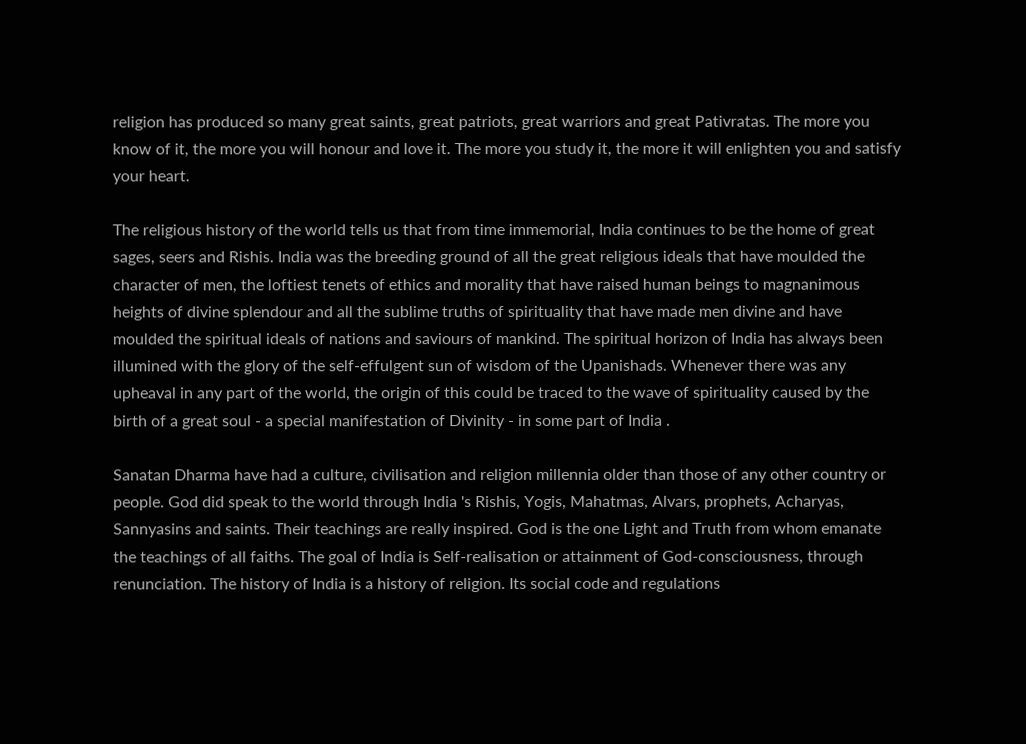religion has produced so many great saints, great patriots, great warriors and great Pativratas. The more you know of it, the more you will honour and love it. The more you study it, the more it will enlighten you and satisfy your heart.

The religious history of the world tells us that from time immemorial, India continues to be the home of great sages, seers and Rishis. India was the breeding ground of all the great religious ideals that have moulded the character of men, the loftiest tenets of ethics and morality that have raised human beings to magnanimous heights of divine splendour and all the sublime truths of spirituality that have made men divine and have moulded the spiritual ideals of nations and saviours of mankind. The spiritual horizon of India has always been illumined with the glory of the self-effulgent sun of wisdom of the Upanishads. Whenever there was any upheaval in any part of the world, the origin of this could be traced to the wave of spirituality caused by the birth of a great soul - a special manifestation of Divinity - in some part of India .

Sanatan Dharma have had a culture, civilisation and religion millennia older than those of any other country or people. God did speak to the world through India 's Rishis, Yogis, Mahatmas, Alvars, prophets, Acharyas, Sannyasins and saints. Their teachings are really inspired. God is the one Light and Truth from whom emanate the teachings of all faiths. The goal of India is Self-realisation or attainment of God-consciousness, through renunciation. The history of India is a history of religion. Its social code and regulations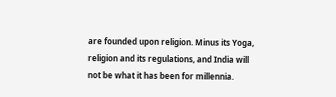are founded upon religion. Minus its Yoga, religion and its regulations, and India will not be what it has been for millennia.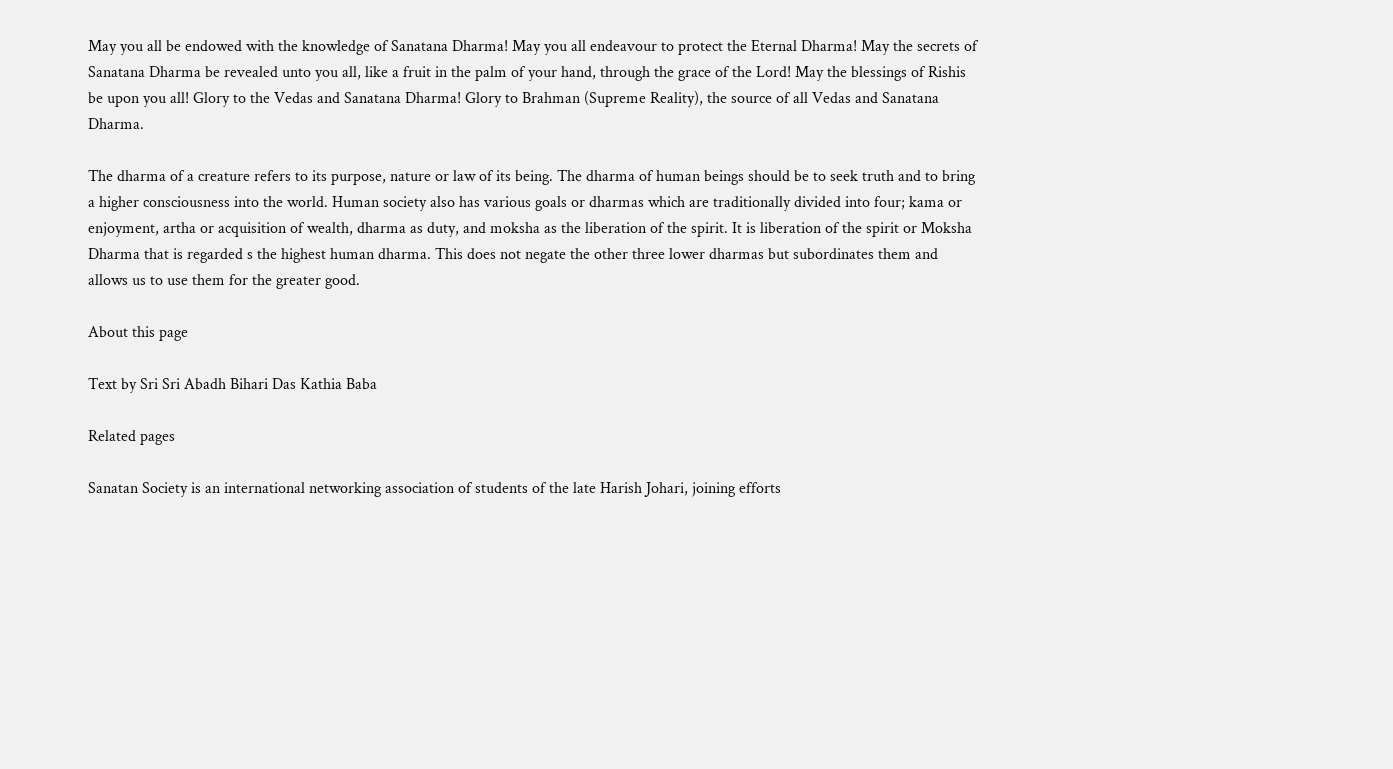May you all be endowed with the knowledge of Sanatana Dharma! May you all endeavour to protect the Eternal Dharma! May the secrets of Sanatana Dharma be revealed unto you all, like a fruit in the palm of your hand, through the grace of the Lord! May the blessings of Rishis be upon you all! Glory to the Vedas and Sanatana Dharma! Glory to Brahman (Supreme Reality), the source of all Vedas and Sanatana Dharma.

The dharma of a creature refers to its purpose, nature or law of its being. The dharma of human beings should be to seek truth and to bring a higher consciousness into the world. Human society also has various goals or dharmas which are traditionally divided into four; kama or enjoyment, artha or acquisition of wealth, dharma as duty, and moksha as the liberation of the spirit. It is liberation of the spirit or Moksha Dharma that is regarded s the highest human dharma. This does not negate the other three lower dharmas but subordinates them and allows us to use them for the greater good.

About this page

Text by Sri Sri Abadh Bihari Das Kathia Baba

Related pages

Sanatan Society is an international networking association of students of the late Harish Johari, joining efforts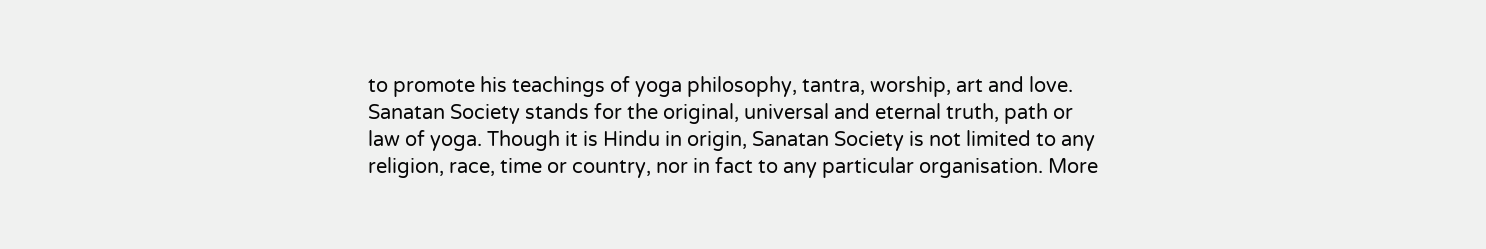to promote his teachings of yoga philosophy, tantra, worship, art and love. Sanatan Society stands for the original, universal and eternal truth, path or law of yoga. Though it is Hindu in origin, Sanatan Society is not limited to any religion, race, time or country, nor in fact to any particular organisation. More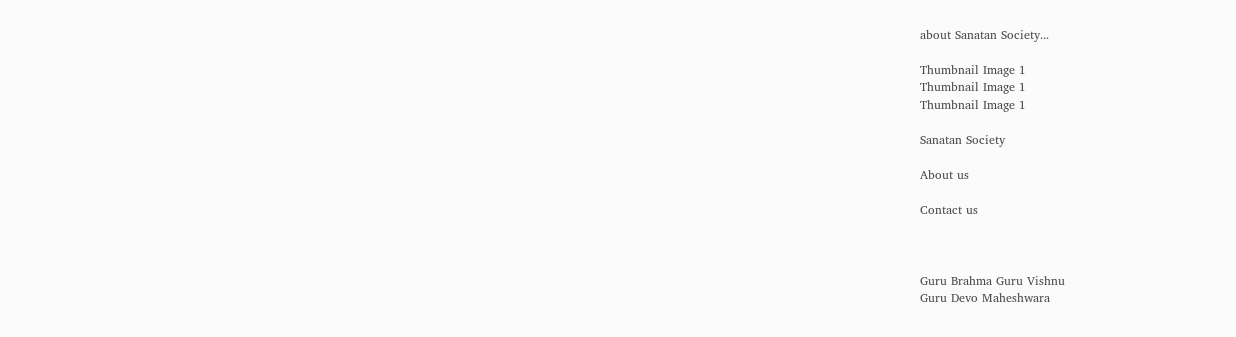about Sanatan Society...

Thumbnail Image 1
Thumbnail Image 1
Thumbnail Image 1

Sanatan Society

About us

Contact us



Guru Brahma Guru Vishnu
Guru Devo Maheshwara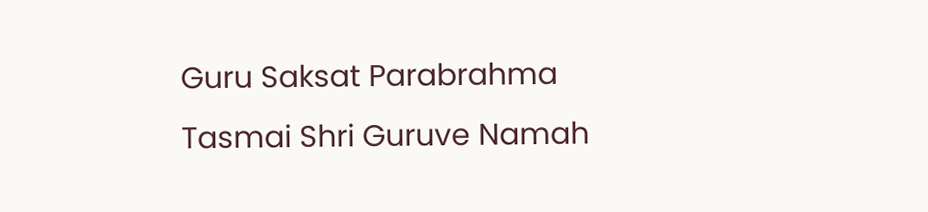Guru Saksat Parabrahma
Tasmai Shri Guruve Namah